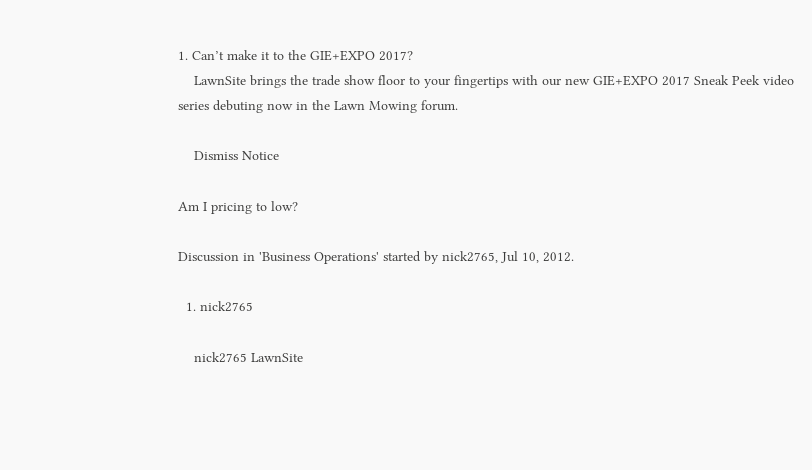1. Can’t make it to the GIE+EXPO 2017?
    LawnSite brings the trade show floor to your fingertips with our new GIE+EXPO 2017 Sneak Peek video series debuting now in the Lawn Mowing forum.

    Dismiss Notice

Am I pricing to low?

Discussion in 'Business Operations' started by nick2765, Jul 10, 2012.

  1. nick2765

    nick2765 LawnSite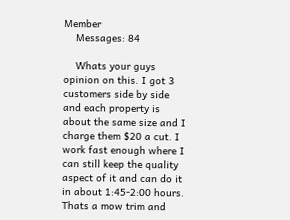Member
    Messages: 84

    Whats your guys opinion on this. I got 3 customers side by side and each property is about the same size and I charge them $20 a cut. I work fast enough where I can still keep the quality aspect of it and can do it in about 1:45-2:00 hours. Thats a mow trim and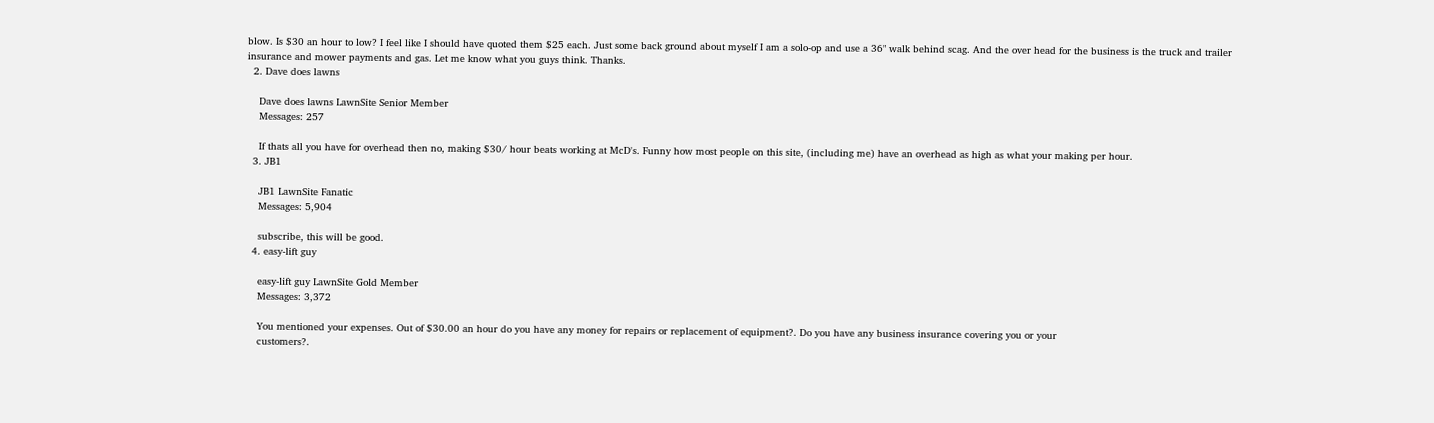blow. Is $30 an hour to low? I feel like I should have quoted them $25 each. Just some back ground about myself I am a solo-op and use a 36" walk behind scag. And the over head for the business is the truck and trailer insurance and mower payments and gas. Let me know what you guys think. Thanks.
  2. Dave does lawns

    Dave does lawns LawnSite Senior Member
    Messages: 257

    If thats all you have for overhead then no, making $30/ hour beats working at McD's. Funny how most people on this site, (including me) have an overhead as high as what your making per hour.
  3. JB1

    JB1 LawnSite Fanatic
    Messages: 5,904

    subscribe, this will be good.
  4. easy-lift guy

    easy-lift guy LawnSite Gold Member
    Messages: 3,372

    You mentioned your expenses. Out of $30.00 an hour do you have any money for repairs or replacement of equipment?. Do you have any business insurance covering you or your
    customers?.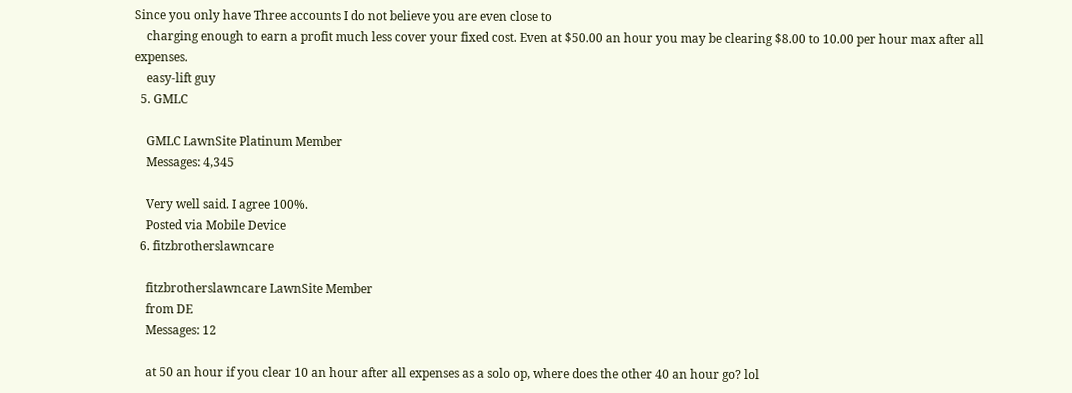Since you only have Three accounts I do not believe you are even close to
    charging enough to earn a profit much less cover your fixed cost. Even at $50.00 an hour you may be clearing $8.00 to 10.00 per hour max after all expenses.
    easy-lift guy
  5. GMLC

    GMLC LawnSite Platinum Member
    Messages: 4,345

    Very well said. I agree 100%.
    Posted via Mobile Device
  6. fitzbrotherslawncare

    fitzbrotherslawncare LawnSite Member
    from DE
    Messages: 12

    at 50 an hour if you clear 10 an hour after all expenses as a solo op, where does the other 40 an hour go? lol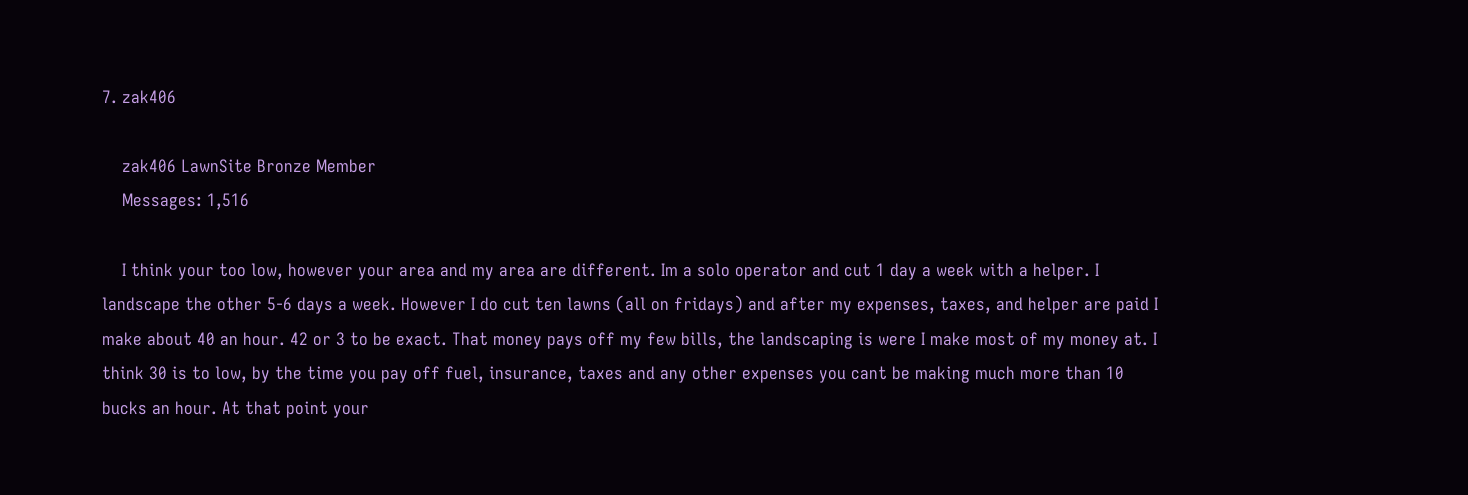7. zak406

    zak406 LawnSite Bronze Member
    Messages: 1,516

    I think your too low, however your area and my area are different. Im a solo operator and cut 1 day a week with a helper. I landscape the other 5-6 days a week. However I do cut ten lawns (all on fridays) and after my expenses, taxes, and helper are paid I make about 40 an hour. 42 or 3 to be exact. That money pays off my few bills, the landscaping is were I make most of my money at. I think 30 is to low, by the time you pay off fuel, insurance, taxes and any other expenses you cant be making much more than 10 bucks an hour. At that point your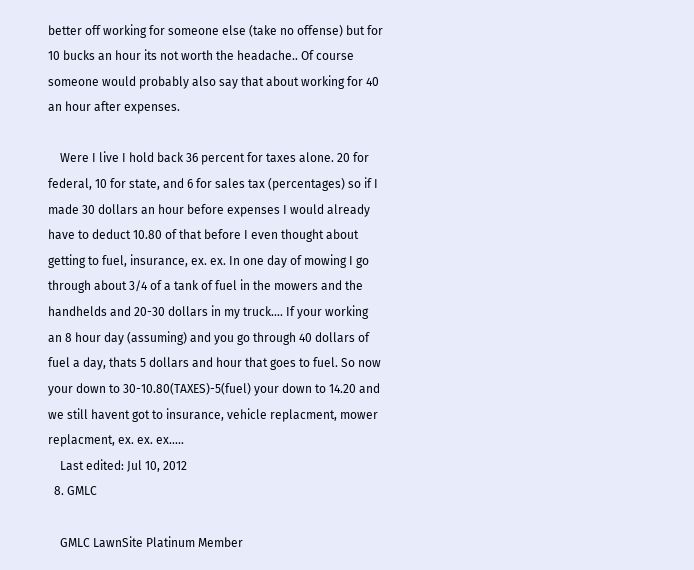better off working for someone else (take no offense) but for 10 bucks an hour its not worth the headache.. Of course someone would probably also say that about working for 40 an hour after expenses.

    Were I live I hold back 36 percent for taxes alone. 20 for federal, 10 for state, and 6 for sales tax (percentages) so if I made 30 dollars an hour before expenses I would already have to deduct 10.80 of that before I even thought about getting to fuel, insurance, ex. ex. In one day of mowing I go through about 3/4 of a tank of fuel in the mowers and the handhelds and 20-30 dollars in my truck.... If your working an 8 hour day (assuming) and you go through 40 dollars of fuel a day, thats 5 dollars and hour that goes to fuel. So now your down to 30-10.80(TAXES)-5(fuel) your down to 14.20 and we still havent got to insurance, vehicle replacment, mower replacment, ex. ex. ex.....
    Last edited: Jul 10, 2012
  8. GMLC

    GMLC LawnSite Platinum Member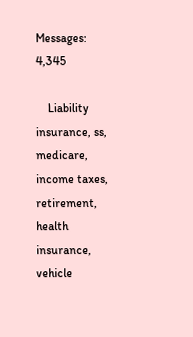Messages: 4,345

    Liability insurance, ss, medicare, income taxes, retirement, health insurance, vehicle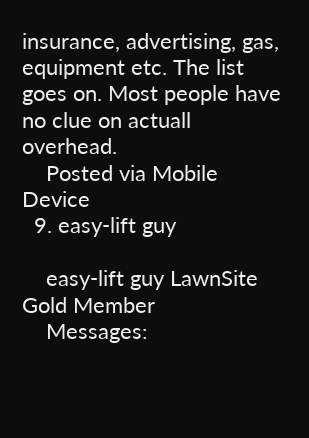insurance, advertising, gas, equipment etc. The list goes on. Most people have no clue on actuall overhead.
    Posted via Mobile Device
  9. easy-lift guy

    easy-lift guy LawnSite Gold Member
    Messages: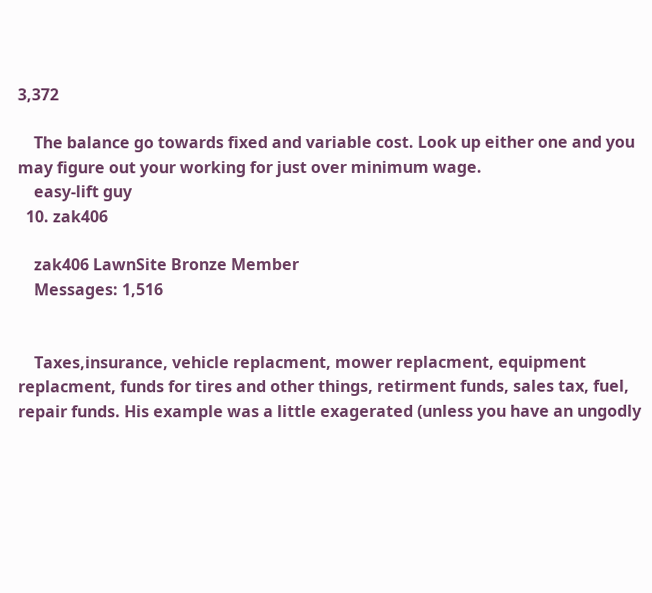3,372

    The balance go towards fixed and variable cost. Look up either one and you may figure out your working for just over minimum wage.
    easy-lift guy
  10. zak406

    zak406 LawnSite Bronze Member
    Messages: 1,516


    Taxes,insurance, vehicle replacment, mower replacment, equipment replacment, funds for tires and other things, retirment funds, sales tax, fuel, repair funds. His example was a little exagerated (unless you have an ungodly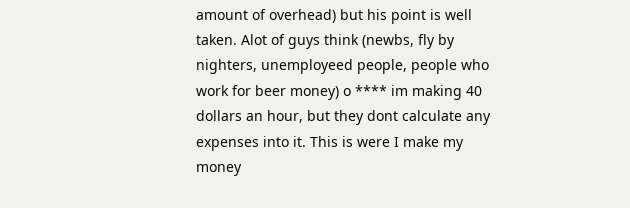amount of overhead) but his point is well taken. Alot of guys think (newbs, fly by nighters, unemployeed people, people who work for beer money) o **** im making 40 dollars an hour, but they dont calculate any expenses into it. This is were I make my money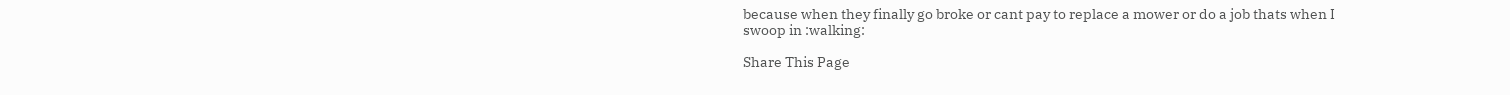because when they finally go broke or cant pay to replace a mower or do a job thats when I swoop in :walking:

Share This Page